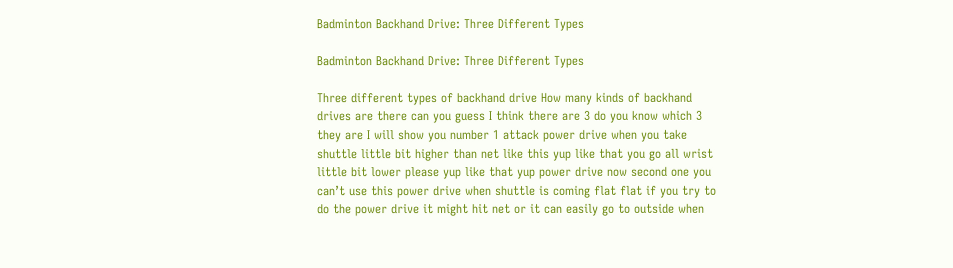Badminton Backhand Drive: Three Different Types

Badminton Backhand Drive: Three Different Types

Three different types of backhand drive How many kinds of backhand drives are there can you guess I think there are 3 do you know which 3 they are I will show you number 1 attack power drive when you take shuttle little bit higher than net like this yup like that you go all wrist little bit lower please yup like that yup power drive now second one you can’t use this power drive when shuttle is coming flat flat if you try to do the power drive it might hit net or it can easily go to outside when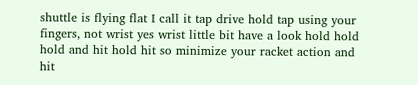shuttle is flying flat I call it tap drive hold tap using your fingers, not wrist yes wrist little bit have a look hold hold hold and hit hold hit so minimize your racket action and hit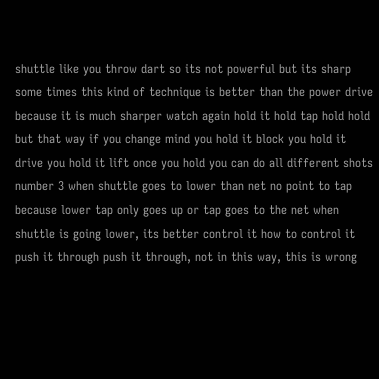shuttle like you throw dart so its not powerful but its sharp some times this kind of technique is better than the power drive because it is much sharper watch again hold it hold tap hold hold but that way if you change mind you hold it block you hold it drive you hold it lift once you hold you can do all different shots number 3 when shuttle goes to lower than net no point to tap because lower tap only goes up or tap goes to the net when shuttle is going lower, its better control it how to control it push it through push it through, not in this way, this is wrong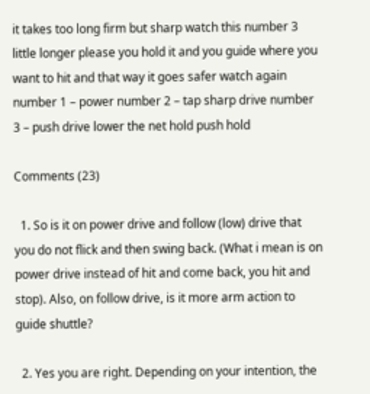it takes too long firm but sharp watch this number 3 little longer please you hold it and you guide where you want to hit and that way it goes safer watch again number 1 – power number 2 – tap sharp drive number 3 – push drive lower the net hold push hold

Comments (23)

  1. So is it on power drive and follow (low) drive that you do not flick and then swing back. (What i mean is on power drive instead of hit and come back, you hit and stop). Also, on follow drive, is it more arm action to guide shuttle?

  2. Yes you are right. Depending on your intention, the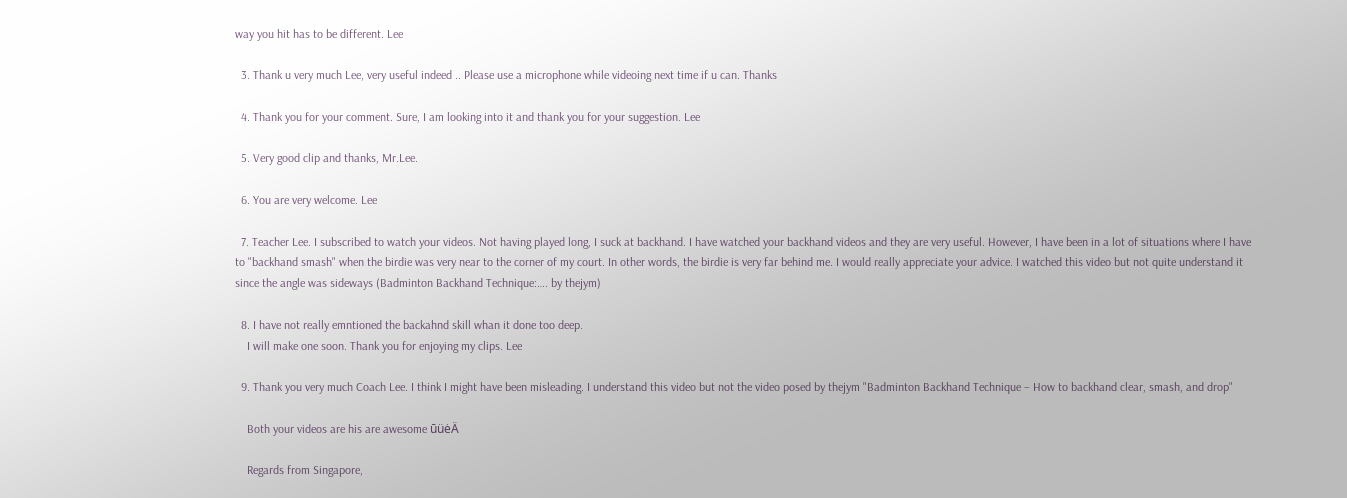way you hit has to be different. Lee

  3. Thank u very much Lee, very useful indeed .. Please use a microphone while videoing next time if u can. Thanks

  4. Thank you for your comment. Sure, I am looking into it and thank you for your suggestion. Lee

  5. Very good clip and thanks, Mr.Lee.

  6. You are very welcome. Lee

  7. Teacher Lee. I subscribed to watch your videos. Not having played long, I suck at backhand. I have watched your backhand videos and they are very useful. However, I have been in a lot of situations where I have to "backhand smash" when the birdie was very near to the corner of my court. In other words, the birdie is very far behind me. I would really appreciate your advice. I watched this video but not quite understand it since the angle was sideways (Badminton Backhand Technique:…. by thejym)

  8. I have not really emntioned the backahnd skill whan it done too deep.
    I will make one soon. Thank you for enjoying my clips. Lee

  9. Thank you very much Coach Lee. I think I might have been misleading. I understand this video but not the video posed by thejym "Badminton Backhand Technique – How to backhand clear, smash, and drop"

    Both your videos are his are awesome ūüėÄ

    Regards from Singapore,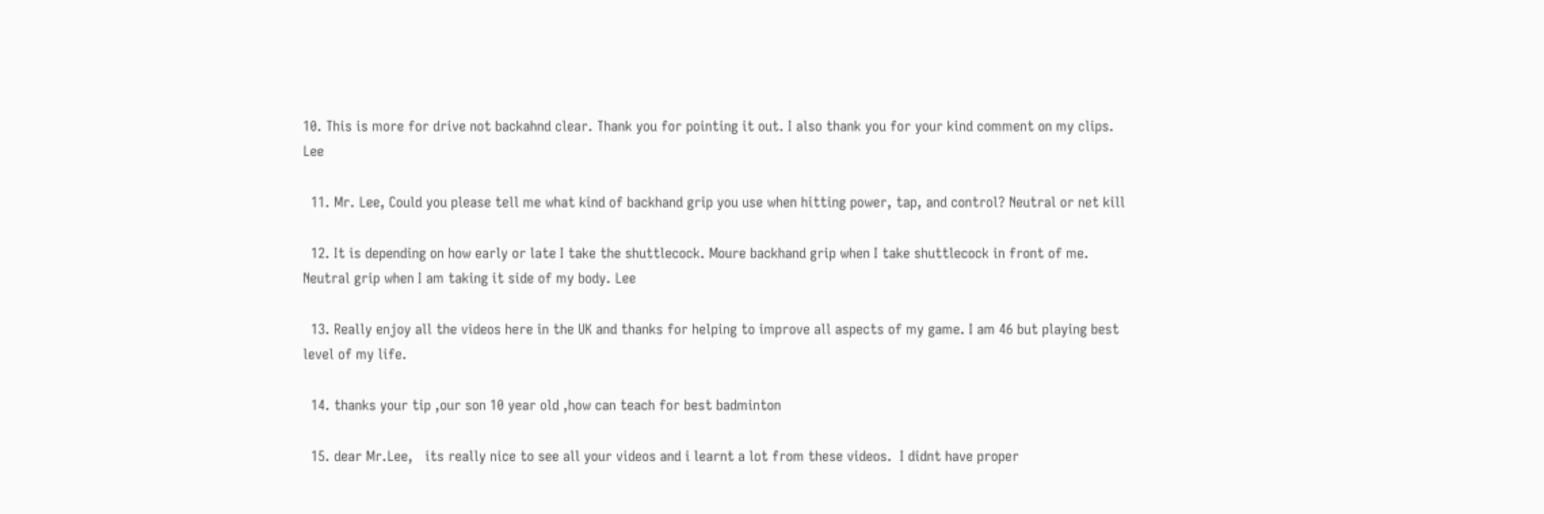10. This is more for drive not backahnd clear. Thank you for pointing it out. I also thank you for your kind comment on my clips. Lee

  11. Mr. Lee, Could you please tell me what kind of backhand grip you use when hitting power, tap, and control? Neutral or net kill

  12. It is depending on how early or late I take the shuttlecock. Moure backhand grip when I take shuttlecock in front of me. Neutral grip when I am taking it side of my body. Lee

  13. Really enjoy all the videos here in the UK and thanks for helping to improve all aspects of my game. I am 46 but playing best level of my life.

  14. thanks your tip ,our son 10 year old ,how can teach for best badminton

  15. dear Mr.Lee,   its really nice to see all your videos and i learnt a lot from these videos.  I didnt have proper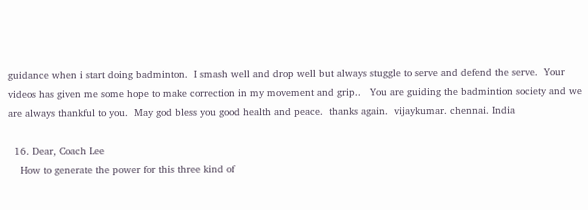guidance when i start doing badminton.  I smash well and drop well but always stuggle to serve and defend the serve.  Your videos has given me some hope to make correction in my movement and grip..   You are guiding the badmintion society and we are always thankful to you.  May god bless you good health and peace.  thanks again.  vijaykumar. chennai. India

  16. Dear, Coach Lee
    How to generate the power for this three kind of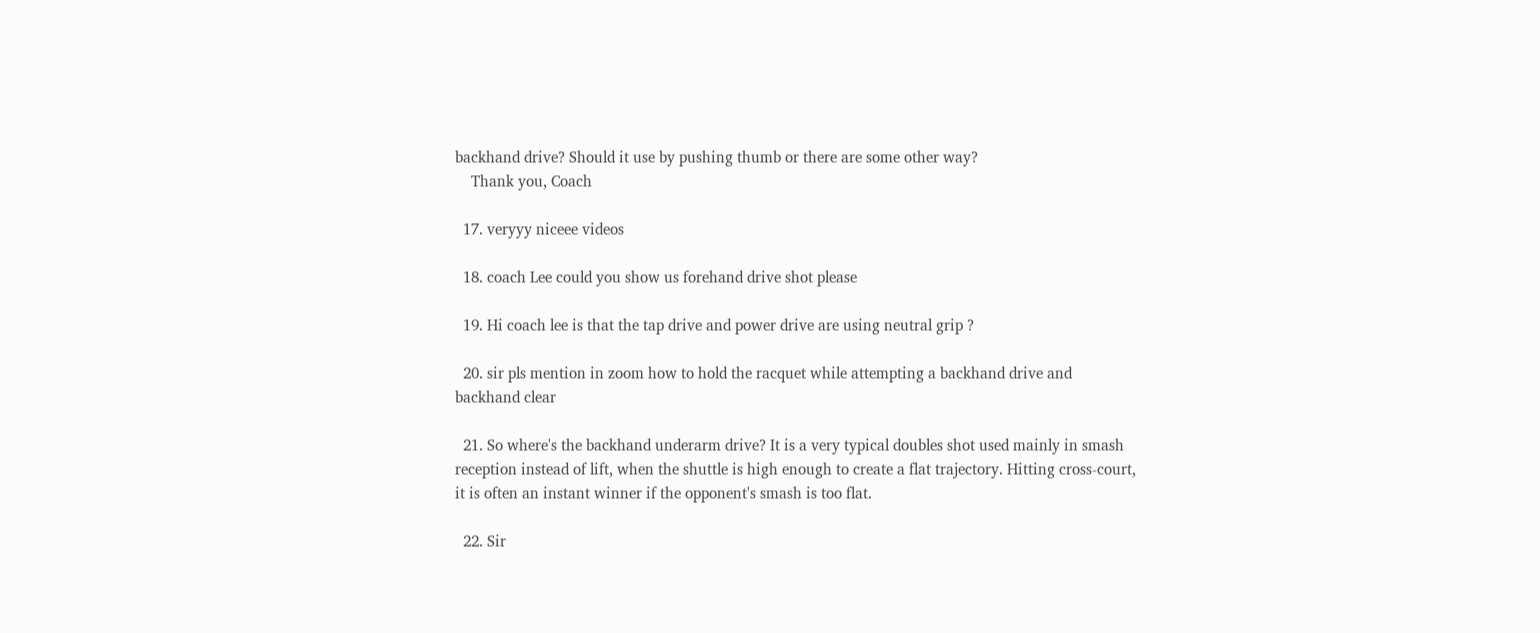backhand drive? Should it use by pushing thumb or there are some other way?
    Thank you, Coach

  17. veryyy niceee videos

  18. coach Lee could you show us forehand drive shot please

  19. Hi coach lee is that the tap drive and power drive are using neutral grip ?

  20. sir pls mention in zoom how to hold the racquet while attempting a backhand drive and backhand clear

  21. So where's the backhand underarm drive? It is a very typical doubles shot used mainly in smash reception instead of lift, when the shuttle is high enough to create a flat trajectory. Hitting cross-court, it is often an instant winner if the opponent's smash is too flat.

  22. Sir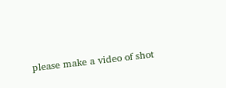please make a video of shot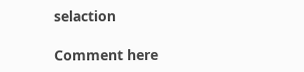selaction

Comment here